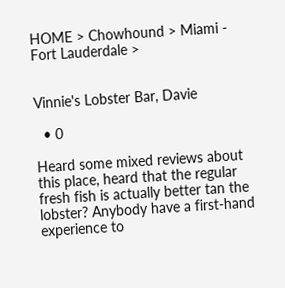HOME > Chowhound > Miami - Fort Lauderdale >


Vinnie's Lobster Bar, Davie

  • 0

Heard some mixed reviews about this place, heard that the regular fresh fish is actually better tan the lobster? Anybody have a first-hand experience to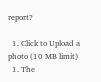report?

  1. Click to Upload a photo (10 MB limit)
  1. The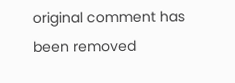original comment has been removed